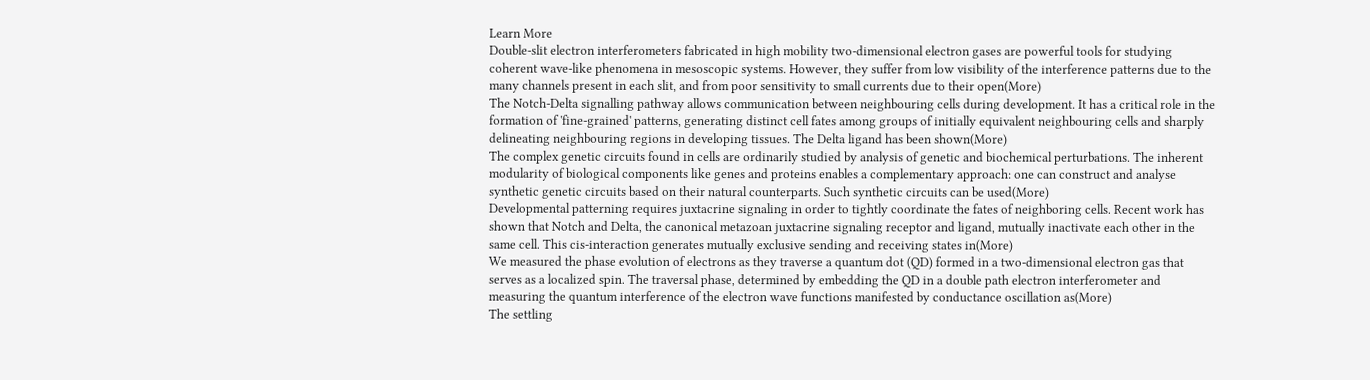Learn More
Double-slit electron interferometers fabricated in high mobility two-dimensional electron gases are powerful tools for studying coherent wave-like phenomena in mesoscopic systems. However, they suffer from low visibility of the interference patterns due to the many channels present in each slit, and from poor sensitivity to small currents due to their open(More)
The Notch-Delta signalling pathway allows communication between neighbouring cells during development. It has a critical role in the formation of 'fine-grained' patterns, generating distinct cell fates among groups of initially equivalent neighbouring cells and sharply delineating neighbouring regions in developing tissues. The Delta ligand has been shown(More)
The complex genetic circuits found in cells are ordinarily studied by analysis of genetic and biochemical perturbations. The inherent modularity of biological components like genes and proteins enables a complementary approach: one can construct and analyse synthetic genetic circuits based on their natural counterparts. Such synthetic circuits can be used(More)
Developmental patterning requires juxtacrine signaling in order to tightly coordinate the fates of neighboring cells. Recent work has shown that Notch and Delta, the canonical metazoan juxtacrine signaling receptor and ligand, mutually inactivate each other in the same cell. This cis-interaction generates mutually exclusive sending and receiving states in(More)
We measured the phase evolution of electrons as they traverse a quantum dot (QD) formed in a two-dimensional electron gas that serves as a localized spin. The traversal phase, determined by embedding the QD in a double path electron interferometer and measuring the quantum interference of the electron wave functions manifested by conductance oscillation as(More)
The settling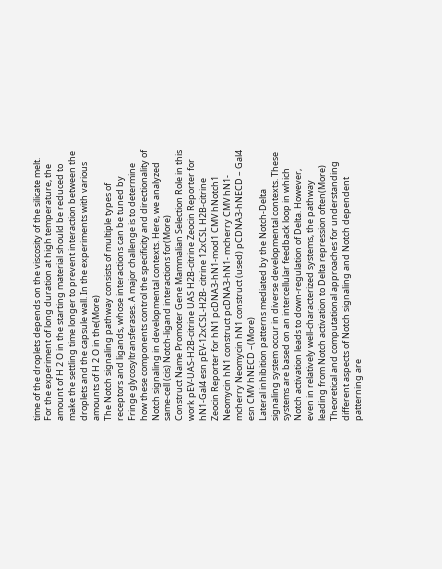time of the droplets depends on the viscosity of the silicate melt. For the experiment of long duration at high temperature, the amount of H 2 O in the starting material should be reduced to make the settling time longer to prevent interaction between the droplets and the capsule wall. In the experiments with various amounts of H 2 O in the(More)
The Notch signaling pathway consists of multiple types of receptors and ligands, whose interactions can be tuned by Fringe glycosyltransferases. A major challenge is to determine how these components control the specificity and directionality of Notch signaling in developmental contexts. Here, we analyzed same-cell (cis) Notch-ligand interactions for(More)
Construct Name Promoter Gene Mammalian Selection Role in this work pEV‐UAS‐H2B‐citrine UAS H2B‐citrine Zeocin Reporter for hN1‐Gal4 esn pEV‐12xCSL‐H2B‐ citrine 12xCSL H2B‐citrine Zeocin Reporter for hN1 pcDNA3‐hN1‐mod1 CMV hNotch1 Neomycin hN1 construct pcDNA3‐hN1‐ mcherry CMV hN1‐mcherry Neomycin hN1 construct (used) pCDNA3‐hNECD – Gal4 esn CMV hNECD –(More)
Lateral inhibition patterns mediated by the Notch-Delta signaling system occur in diverse developmental contexts. These systems are based on an intercellular feedback loop in which Notch activation leads to down-regulation of Delta. However, even in relatively well-characterized systems, the pathway leading from Notch activation to Delta repression often(More)
Theoretical and computational approaches for understanding different aspects of Notch signaling and Notch dependent patterning are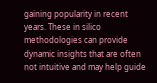gaining popularity in recent years. These in silico methodologies can provide dynamic insights that are often not intuitive and may help guide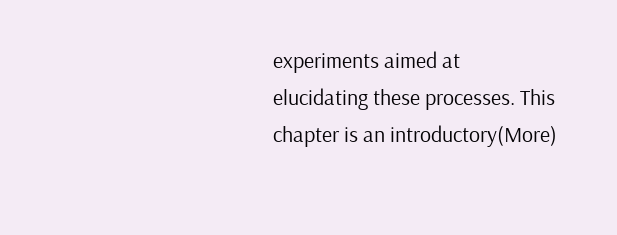experiments aimed at elucidating these processes. This chapter is an introductory(More)